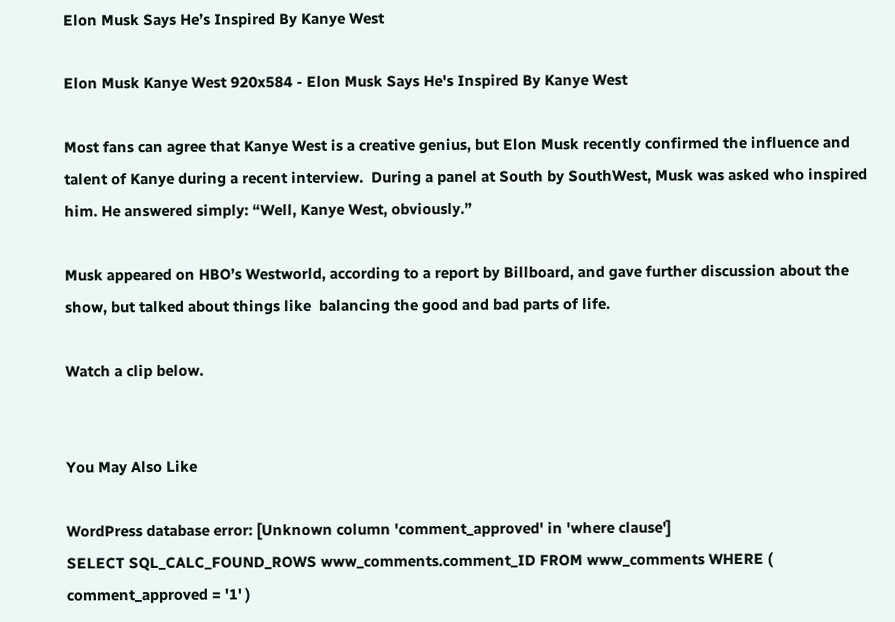Elon Musk Says He’s Inspired By Kanye West

Elon Musk Kanye West 920x584 - Elon Musk Says He's Inspired By Kanye West

Most fans can agree that Kanye West is a creative genius, but Elon Musk recently confirmed the influence and talent of Kanye during a recent interview.  During a panel at South by SouthWest, Musk was asked who inspired him. He answered simply: “Well, Kanye West, obviously.”

Musk appeared on HBO’s Westworld, according to a report by Billboard, and gave further discussion about the show, but talked about things like  balancing the good and bad parts of life.

Watch a clip below.


You May Also Like

WordPress database error: [Unknown column 'comment_approved' in 'where clause']
SELECT SQL_CALC_FOUND_ROWS www_comments.comment_ID FROM www_comments WHERE ( comment_approved = '1' )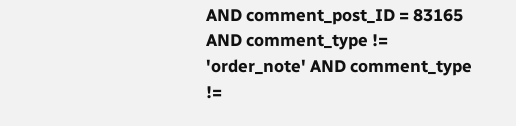AND comment_post_ID = 83165 AND comment_type != 'order_note' AND comment_type !=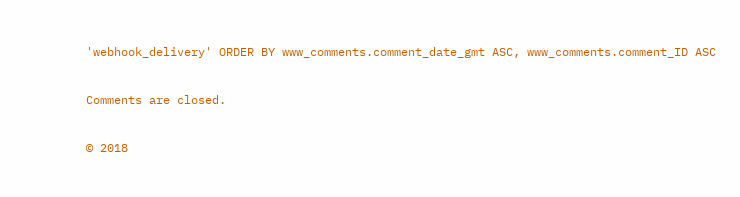'webhook_delivery' ORDER BY www_comments.comment_date_gmt ASC, www_comments.comment_ID ASC

Comments are closed.

© 2018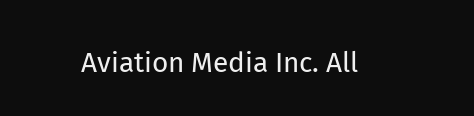Aviation Media Inc. All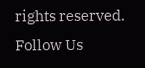rights reserved.
Follow Us